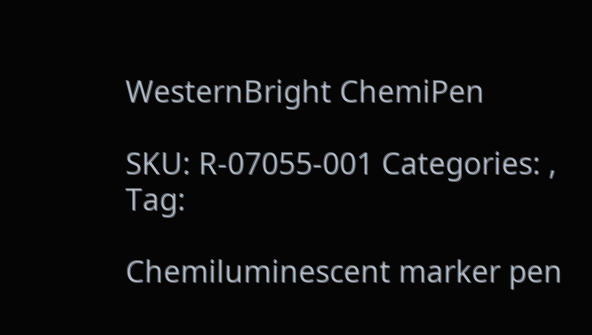WesternBright ChemiPen

SKU: R-07055-001 Categories: , Tag:

Chemiluminescent marker pen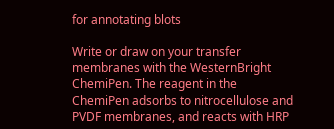for annotating blots

Write or draw on your transfer membranes with the WesternBright ChemiPen. The reagent in the ChemiPen adsorbs to nitrocellulose and PVDF membranes, and reacts with HRP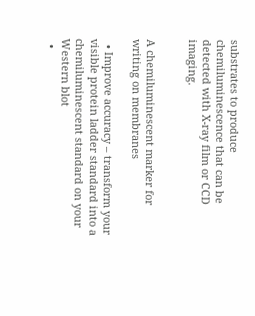substrates to produce chemiluminescence that can be detected with X-ray film or CCD imaging.


A chemiluminescent marker for writing on membranes

  • Improve accuracy – transform your visible protein ladder standard into a chemiluminescent standard on your Western blot
  •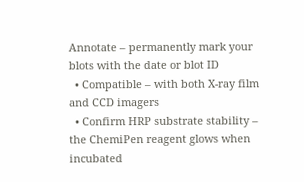Annotate – permanently mark your blots with the date or blot ID
  • Compatible – with both X-ray film and CCD imagers
  • Confirm HRP substrate stability – the ChemiPen reagent glows when incubated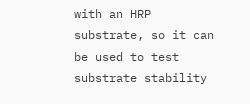with an HRP substrate, so it can be used to test substrate stability